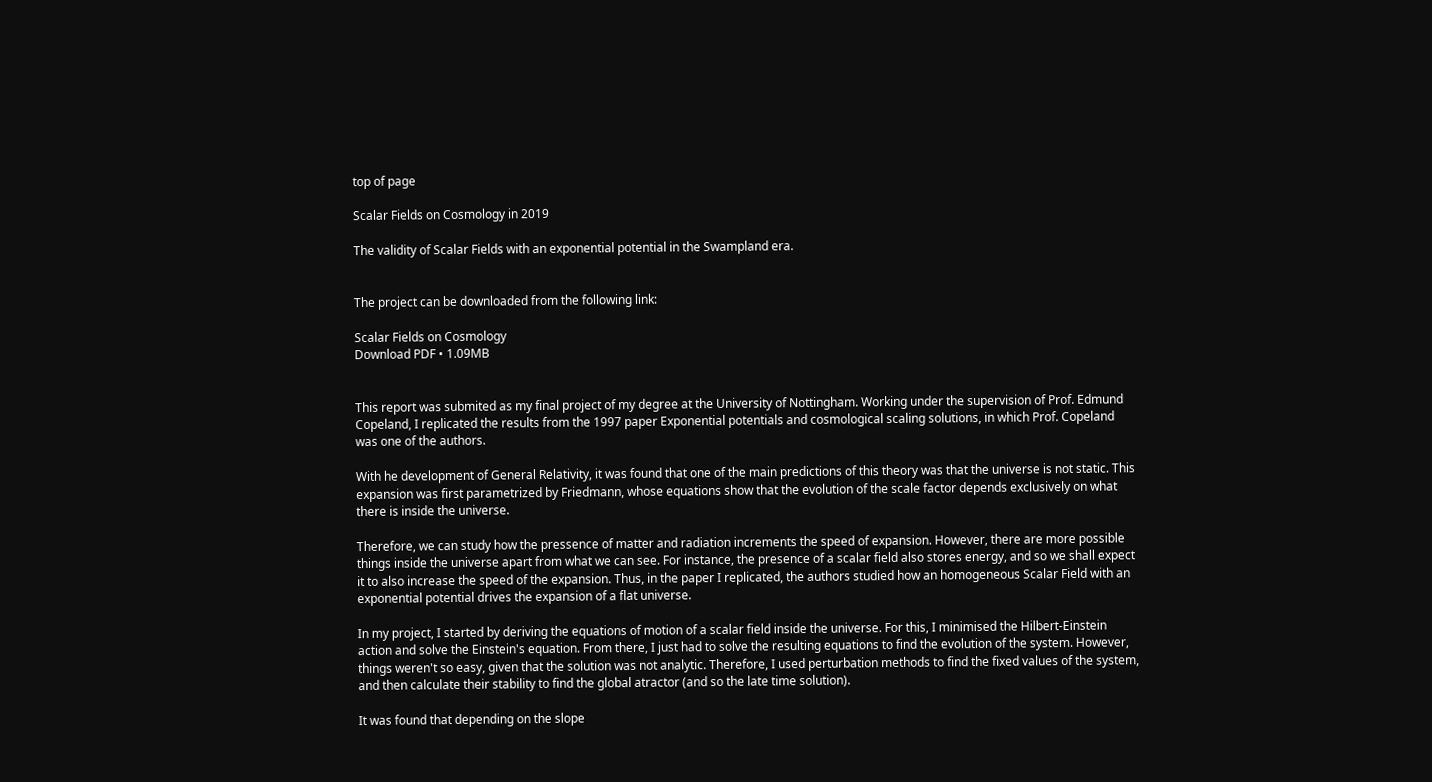top of page

Scalar Fields on Cosmology in 2019

The validity of Scalar Fields with an exponential potential in the Swampland era.


The project can be downloaded from the following link:

Scalar Fields on Cosmology
Download PDF • 1.09MB


This report was submited as my final project of my degree at the University of Nottingham. Working under the supervision of Prof. Edmund Copeland, I replicated the results from the 1997 paper Exponential potentials and cosmological scaling solutions, in which Prof. Copeland was one of the authors.

With he development of General Relativity, it was found that one of the main predictions of this theory was that the universe is not static. This expansion was first parametrized by Friedmann, whose equations show that the evolution of the scale factor depends exclusively on what there is inside the universe.

Therefore, we can study how the pressence of matter and radiation increments the speed of expansion. However, there are more possible things inside the universe apart from what we can see. For instance, the presence of a scalar field also stores energy, and so we shall expect it to also increase the speed of the expansion. Thus, in the paper I replicated, the authors studied how an homogeneous Scalar Field with an exponential potential drives the expansion of a flat universe.

In my project, I started by deriving the equations of motion of a scalar field inside the universe. For this, I minimised the Hilbert-Einstein action and solve the Einstein's equation. From there, I just had to solve the resulting equations to find the evolution of the system. However, things weren't so easy, given that the solution was not analytic. Therefore, I used perturbation methods to find the fixed values of the system, and then calculate their stability to find the global atractor (and so the late time solution).

It was found that depending on the slope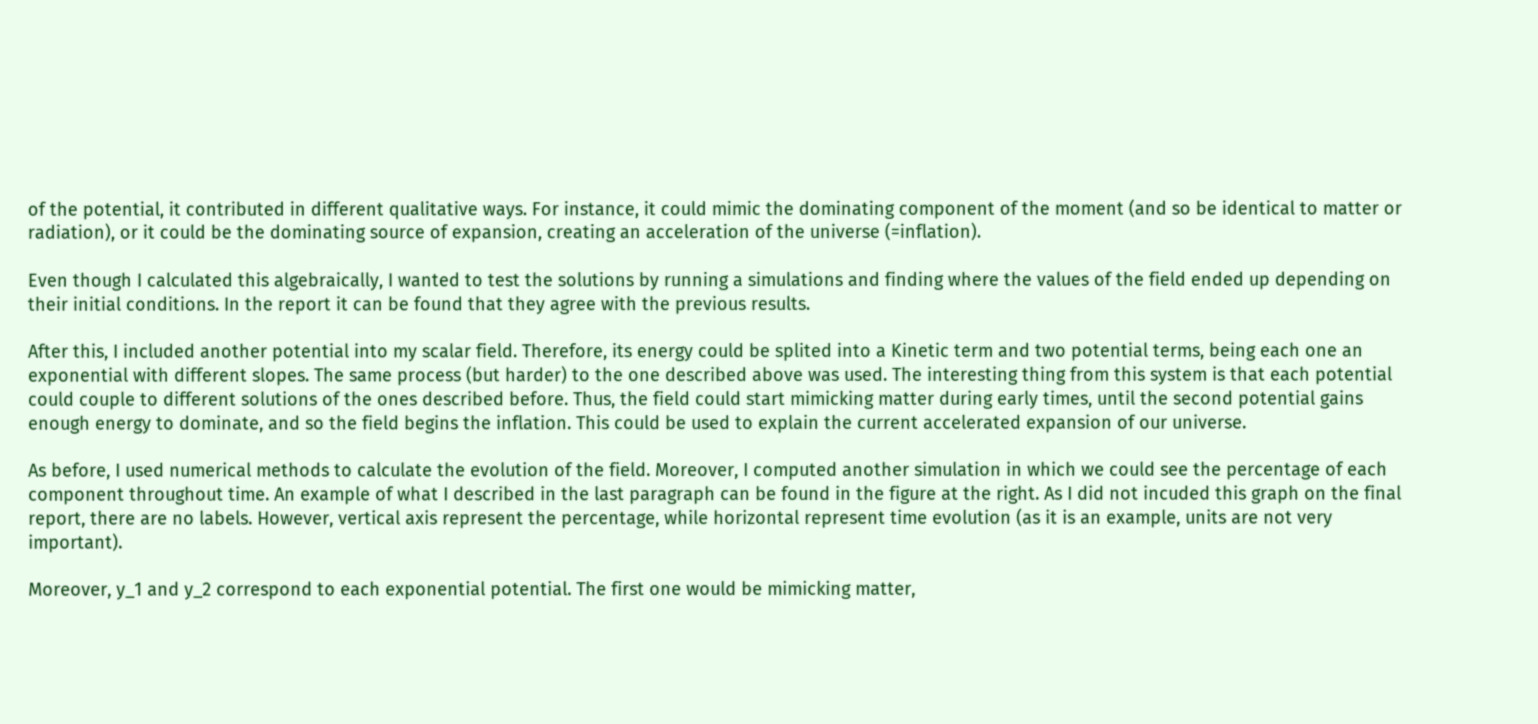of the potential, it contributed in different qualitative ways. For instance, it could mimic the dominating component of the moment (and so be identical to matter or radiation), or it could be the dominating source of expansion, creating an acceleration of the universe (=inflation).

Even though I calculated this algebraically, I wanted to test the solutions by running a simulations and finding where the values of the field ended up depending on their initial conditions. In the report it can be found that they agree with the previous results.

After this, I included another potential into my scalar field. Therefore, its energy could be splited into a Kinetic term and two potential terms, being each one an exponential with different slopes. The same process (but harder) to the one described above was used. The interesting thing from this system is that each potential could couple to different solutions of the ones described before. Thus, the field could start mimicking matter during early times, until the second potential gains enough energy to dominate, and so the field begins the inflation. This could be used to explain the current accelerated expansion of our universe.

As before, I used numerical methods to calculate the evolution of the field. Moreover, I computed another simulation in which we could see the percentage of each component throughout time. An example of what I described in the last paragraph can be found in the figure at the right. As I did not incuded this graph on the final report, there are no labels. However, vertical axis represent the percentage, while horizontal represent time evolution (as it is an example, units are not very important).

Moreover, y_1 and y_2 correspond to each exponential potential. The first one would be mimicking matter,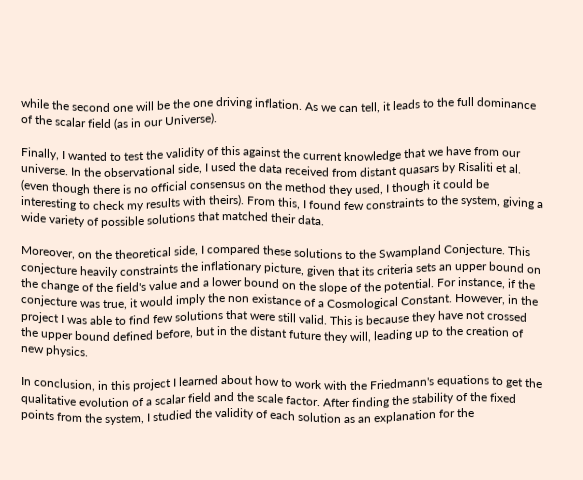while the second one will be the one driving inflation. As we can tell, it leads to the full dominance of the scalar field (as in our Universe).

Finally, I wanted to test the validity of this against the current knowledge that we have from our universe. In the observational side, I used the data received from distant quasars by Risaliti et al. (even though there is no official consensus on the method they used, I though it could be interesting to check my results with theirs). From this, I found few constraints to the system, giving a wide variety of possible solutions that matched their data.

Moreover, on the theoretical side, I compared these solutions to the Swampland Conjecture. This conjecture heavily constraints the inflationary picture, given that its criteria sets an upper bound on the change of the field's value and a lower bound on the slope of the potential. For instance, if the conjecture was true, it would imply the non existance of a Cosmological Constant. However, in the project I was able to find few solutions that were still valid. This is because they have not crossed the upper bound defined before, but in the distant future they will, leading up to the creation of new physics.

In conclusion, in this project I learned about how to work with the Friedmann's equations to get the qualitative evolution of a scalar field and the scale factor. After finding the stability of the fixed points from the system, I studied the validity of each solution as an explanation for the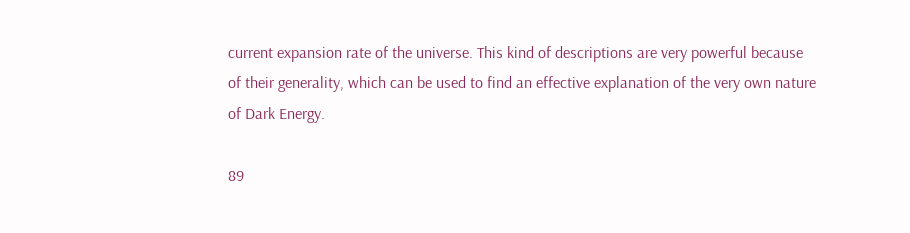current expansion rate of the universe. This kind of descriptions are very powerful because of their generality, which can be used to find an effective explanation of the very own nature of Dark Energy.

89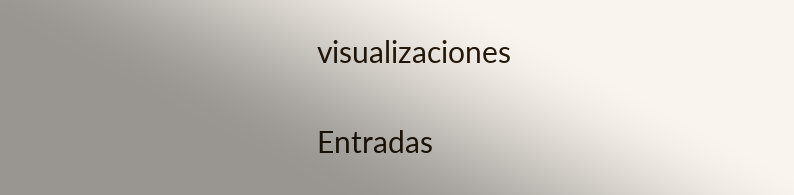visualizaciones

Entradas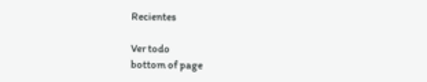Recientes

Ver todo
bottom of page